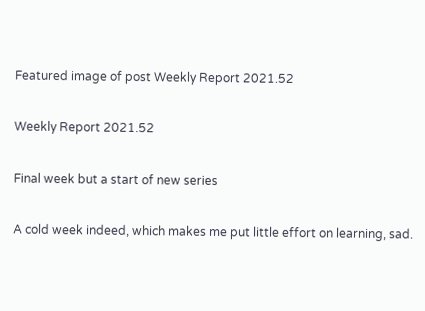Featured image of post Weekly Report 2021.52

Weekly Report 2021.52

Final week but a start of new series

A cold week indeed, which makes me put little effort on learning, sad.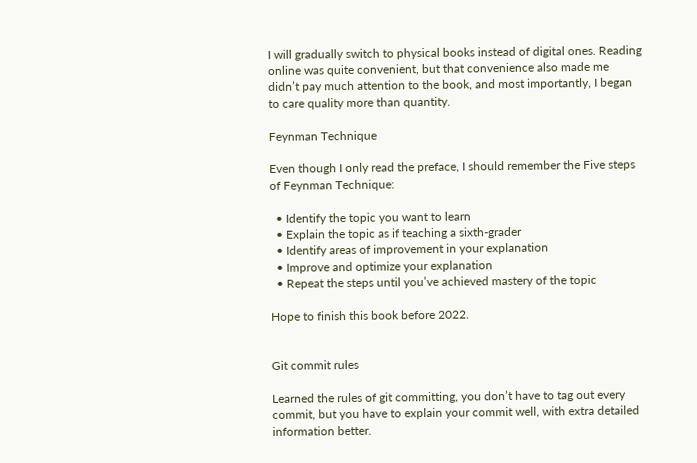I will gradually switch to physical books instead of digital ones. Reading online was quite convenient, but that convenience also made me didn’t pay much attention to the book, and most importantly, I began to care quality more than quantity.

Feynman Technique

Even though I only read the preface, I should remember the Five steps of Feynman Technique:

  • Identify the topic you want to learn
  • Explain the topic as if teaching a sixth-grader
  • Identify areas of improvement in your explanation
  • Improve and optimize your explanation
  • Repeat the steps until you’ve achieved mastery of the topic

Hope to finish this book before 2022.


Git commit rules

Learned the rules of git committing, you don’t have to tag out every commit, but you have to explain your commit well, with extra detailed information better.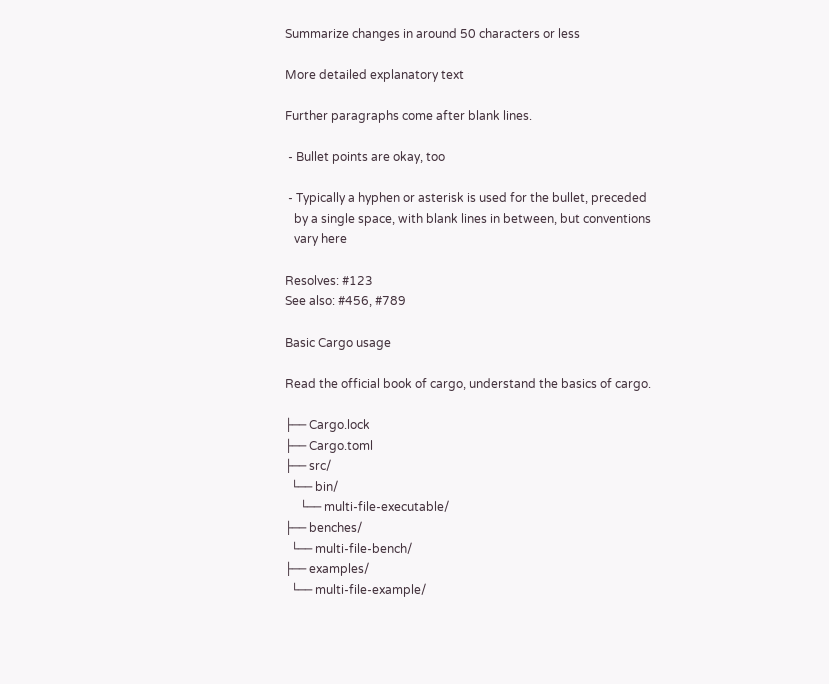Summarize changes in around 50 characters or less

More detailed explanatory text

Further paragraphs come after blank lines.

 - Bullet points are okay, too

 - Typically a hyphen or asterisk is used for the bullet, preceded
   by a single space, with blank lines in between, but conventions
   vary here

Resolves: #123
See also: #456, #789

Basic Cargo usage

Read the official book of cargo, understand the basics of cargo.

├── Cargo.lock
├── Cargo.toml
├── src/
  └── bin/
     └── multi-file-executable/
├── benches/
  └── multi-file-bench/
├── examples/
  └── multi-file-example/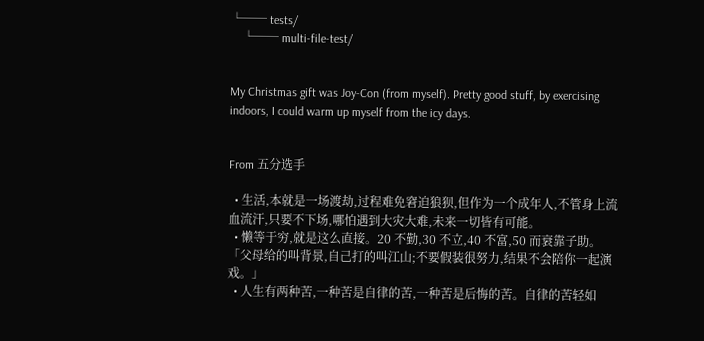└── tests/
    └── multi-file-test/


My Christmas gift was Joy-Con (from myself). Pretty good stuff, by exercising indoors, I could warm up myself from the icy days.


From 五分选手

  • 生活,本就是一场渡劫,过程难免窘迫狼狈,但作为一个成年人,不管身上流血流汗,只要不下场,哪怕遇到大灾大难,未来一切皆有可能。
  • 懒等于穷,就是这么直接。20 不勤,30 不立,40 不富,50 而衰靠子助。「父母给的叫背景,自己打的叫江山;不要假装很努力,结果不会陪你一起演戏。」
  • 人生有两种苦,一种苦是自律的苦,一种苦是后悔的苦。自律的苦轻如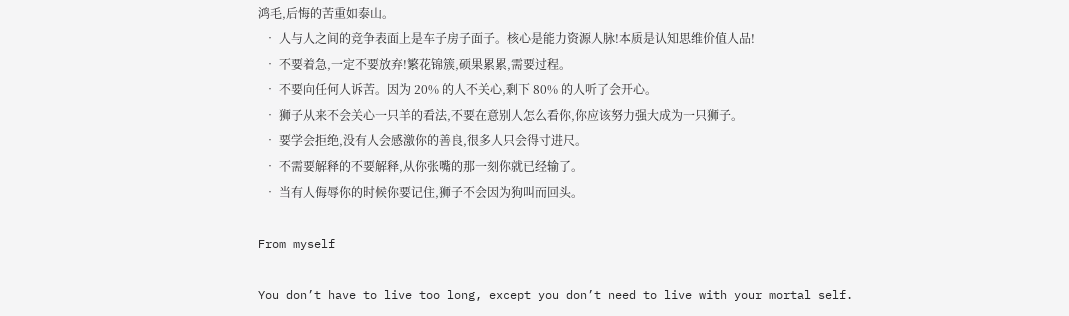鸿毛,后悔的苦重如泰山。
  • 人与人之间的竞争表面上是车子房子面子。核心是能力资源人脉!本质是认知思维价值人品!
  • 不要着急,一定不要放弃!繁花锦簇,硕果累累,需要过程。
  • 不要向任何人诉苦。因为 20% 的人不关心,剩下 80% 的人听了会开心。
  • 狮子从来不会关心一只羊的看法,不要在意别人怎么看你,你应该努力强大成为一只狮子。
  • 要学会拒绝,没有人会感激你的善良,很多人只会得寸进尺。
  • 不需要解释的不要解释,从你张嘴的那一刻你就已经输了。
  • 当有人侮辱你的时候你要记住,狮子不会因为狗叫而回头。

From myself

You don’t have to live too long, except you don’t need to live with your mortal self.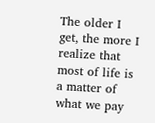The older I get, the more I realize that most of life is a matter of what we pay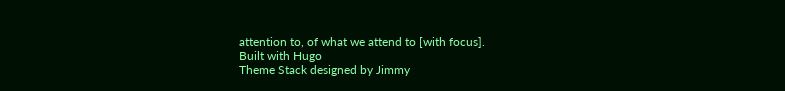attention to, of what we attend to [with focus].
Built with Hugo
Theme Stack designed by Jimmy